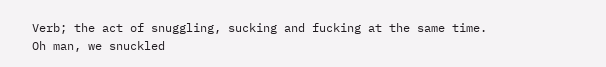Verb; the act of snuggling, sucking and fucking at the same time.
Oh man, we snuckled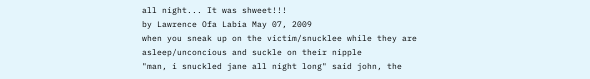all night... It was shweet!!!
by Lawrence Ofa Labia May 07, 2009
when you sneak up on the victim/snucklee while they are asleep/unconcious and suckle on their nipple
"man, i snuckled jane all night long" said john, the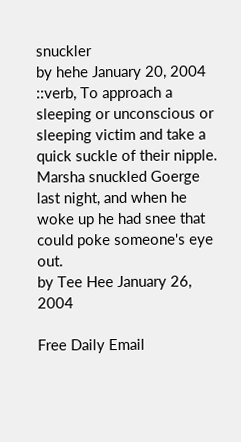snuckler
by hehe January 20, 2004
::verb, To approach a sleeping or unconscious or sleeping victim and take a quick suckle of their nipple.
Marsha snuckled Goerge last night, and when he woke up he had snee that could poke someone's eye out.
by Tee Hee January 26, 2004

Free Daily Email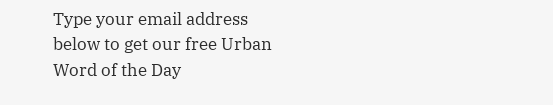Type your email address below to get our free Urban Word of the Day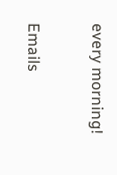every morning!

Emails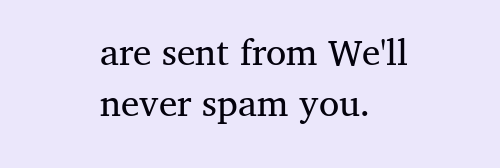are sent from We'll never spam you.